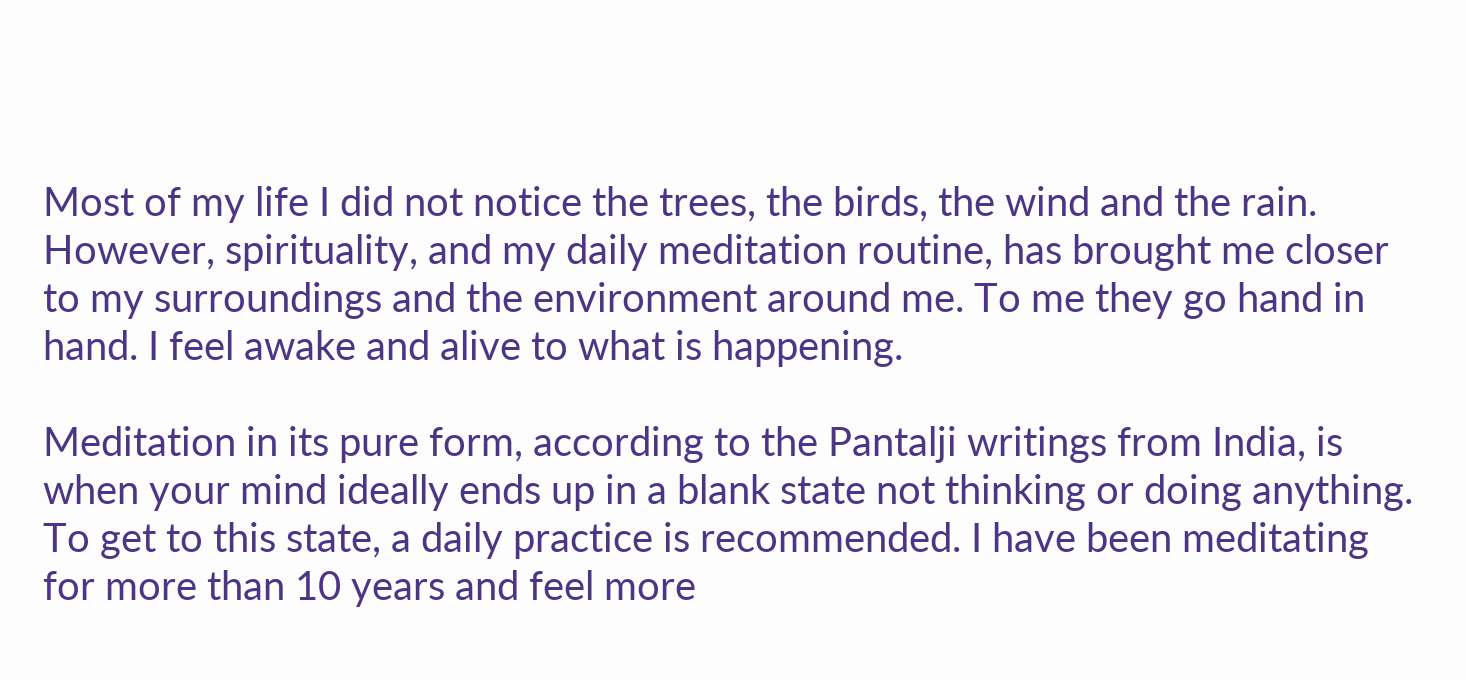Most of my life I did not notice the trees, the birds, the wind and the rain. However, spirituality, and my daily meditation routine, has brought me closer to my surroundings and the environment around me. To me they go hand in hand. I feel awake and alive to what is happening.

Meditation in its pure form, according to the Pantalji writings from India, is when your mind ideally ends up in a blank state not thinking or doing anything. To get to this state, a daily practice is recommended. I have been meditating for more than 10 years and feel more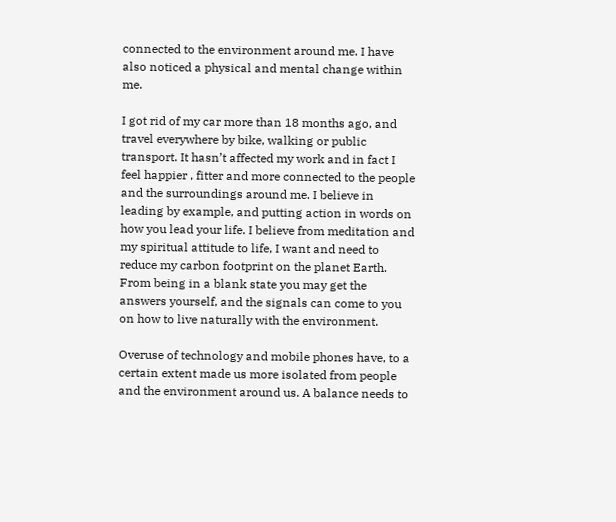connected to the environment around me. I have also noticed a physical and mental change within me.

I got rid of my car more than 18 months ago, and travel everywhere by bike, walking or public transport. It hasn’t affected my work and in fact I feel happier , fitter and more connected to the people and the surroundings around me. I believe in leading by example, and putting action in words on how you lead your life. I believe from meditation and my spiritual attitude to life, I want and need to reduce my carbon footprint on the planet Earth. From being in a blank state you may get the answers yourself, and the signals can come to you on how to live naturally with the environment.

Overuse of technology and mobile phones have, to a certain extent made us more isolated from people and the environment around us. A balance needs to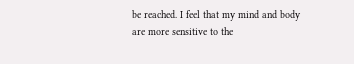be reached. I feel that my mind and body are more sensitive to the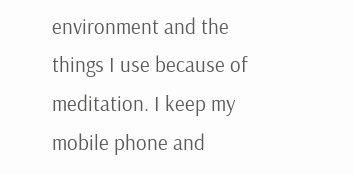environment and the things I use because of meditation. I keep my mobile phone and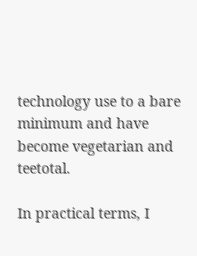technology use to a bare minimum and have become vegetarian and teetotal.

In practical terms, I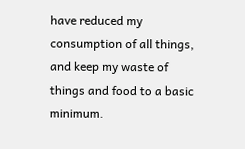have reduced my consumption of all things, and keep my waste of things and food to a basic minimum.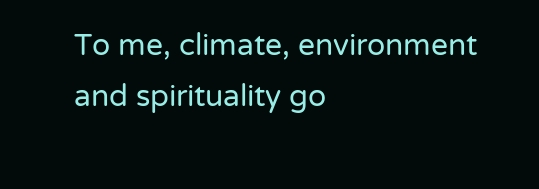To me, climate, environment and spirituality go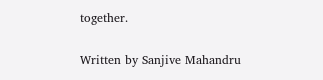together.

Written by Sanjive Mahandru